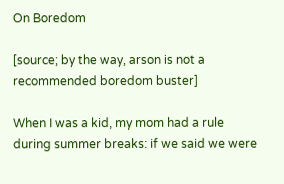On Boredom

[source; by the way, arson is not a recommended boredom buster]

When I was a kid, my mom had a rule during summer breaks: if we said we were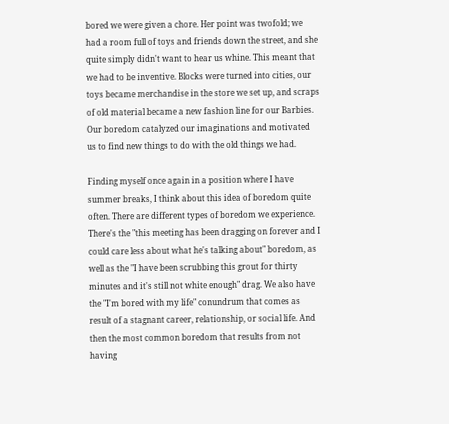bored we were given a chore. Her point was twofold; we had a room full of toys and friends down the street, and she quite simply didn't want to hear us whine. This meant that we had to be inventive. Blocks were turned into cities, our toys became merchandise in the store we set up, and scraps of old material became a new fashion line for our Barbies. Our boredom catalyzed our imaginations and motivated us to find new things to do with the old things we had.

Finding myself once again in a position where I have summer breaks, I think about this idea of boredom quite often. There are different types of boredom we experience. There's the "this meeting has been dragging on forever and I could care less about what he's talking about" boredom, as well as the "I have been scrubbing this grout for thirty minutes and it's still not white enough" drag. We also have the "I'm bored with my life" conundrum that comes as result of a stagnant career, relationship, or social life. And then the most common boredom that results from not having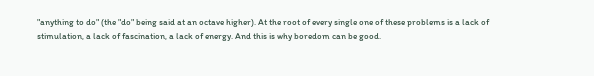"anything to do" (the "do" being said at an octave higher). At the root of every single one of these problems is a lack of stimulation, a lack of fascination, a lack of energy. And this is why boredom can be good.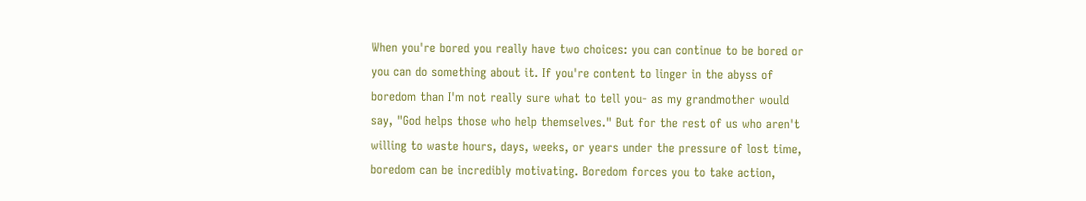When you're bored you really have two choices: you can continue to be bored or you can do something about it. If you're content to linger in the abyss of boredom than I'm not really sure what to tell you- as my grandmother would say, "God helps those who help themselves." But for the rest of us who aren't willing to waste hours, days, weeks, or years under the pressure of lost time, boredom can be incredibly motivating. Boredom forces you to take action,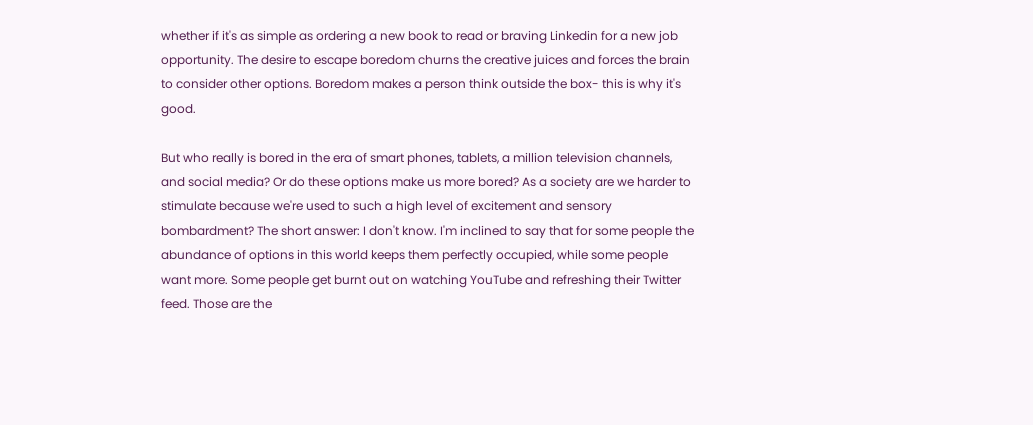whether if it's as simple as ordering a new book to read or braving Linkedin for a new job opportunity. The desire to escape boredom churns the creative juices and forces the brain to consider other options. Boredom makes a person think outside the box- this is why it's good.

But who really is bored in the era of smart phones, tablets, a million television channels, and social media? Or do these options make us more bored? As a society are we harder to stimulate because we're used to such a high level of excitement and sensory bombardment? The short answer: I don't know. I'm inclined to say that for some people the abundance of options in this world keeps them perfectly occupied, while some people want more. Some people get burnt out on watching YouTube and refreshing their Twitter feed. Those are the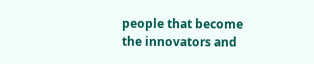people that become the innovators and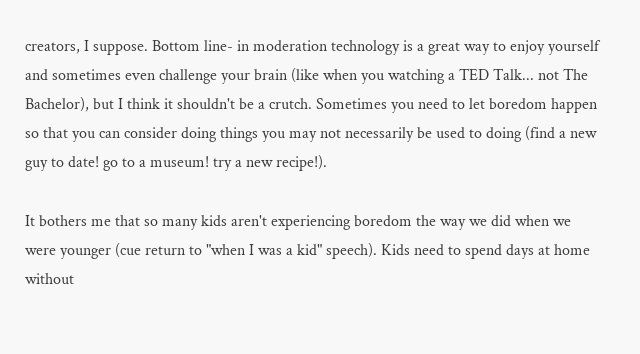creators, I suppose. Bottom line- in moderation technology is a great way to enjoy yourself and sometimes even challenge your brain (like when you watching a TED Talk... not The Bachelor), but I think it shouldn't be a crutch. Sometimes you need to let boredom happen so that you can consider doing things you may not necessarily be used to doing (find a new guy to date! go to a museum! try a new recipe!).

It bothers me that so many kids aren't experiencing boredom the way we did when we were younger (cue return to "when I was a kid" speech). Kids need to spend days at home without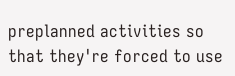preplanned activities so that they're forced to use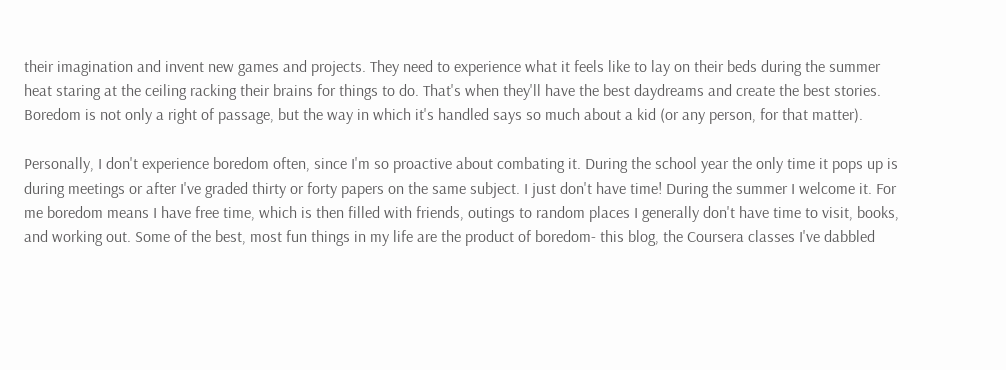their imagination and invent new games and projects. They need to experience what it feels like to lay on their beds during the summer heat staring at the ceiling racking their brains for things to do. That's when they'll have the best daydreams and create the best stories. Boredom is not only a right of passage, but the way in which it's handled says so much about a kid (or any person, for that matter).

Personally, I don't experience boredom often, since I'm so proactive about combating it. During the school year the only time it pops up is during meetings or after I've graded thirty or forty papers on the same subject. I just don't have time! During the summer I welcome it. For me boredom means I have free time, which is then filled with friends, outings to random places I generally don't have time to visit, books, and working out. Some of the best, most fun things in my life are the product of boredom- this blog, the Coursera classes I've dabbled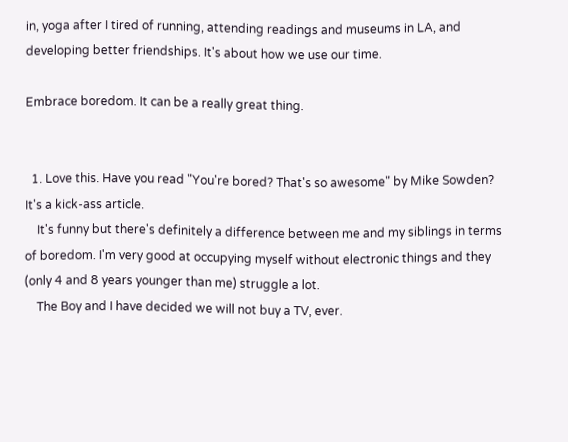in, yoga after I tired of running, attending readings and museums in LA, and developing better friendships. It's about how we use our time.

Embrace boredom. It can be a really great thing.


  1. Love this. Have you read "You're bored? That's so awesome" by Mike Sowden? It's a kick-ass article.
    It's funny but there's definitely a difference between me and my siblings in terms of boredom. I'm very good at occupying myself without electronic things and they (only 4 and 8 years younger than me) struggle a lot.
    The Boy and I have decided we will not buy a TV, ever.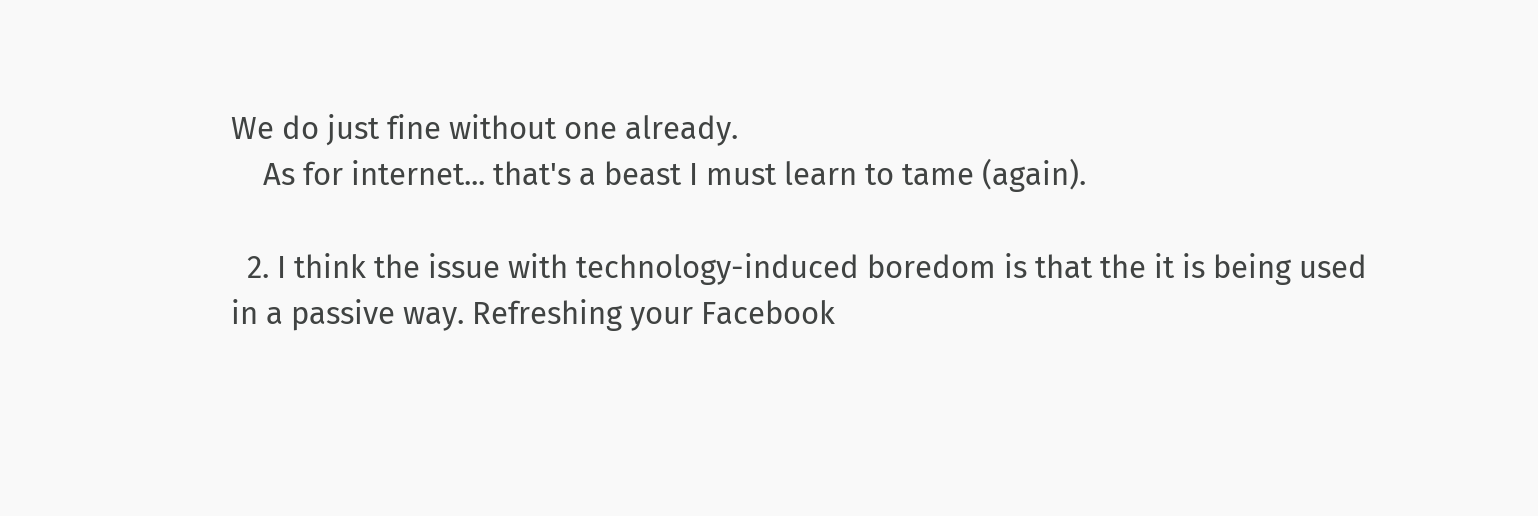We do just fine without one already.
    As for internet... that's a beast I must learn to tame (again).

  2. I think the issue with technology-induced boredom is that the it is being used in a passive way. Refreshing your Facebook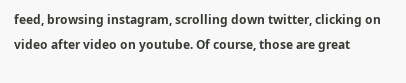feed, browsing instagram, scrolling down twitter, clicking on video after video on youtube. Of course, those are great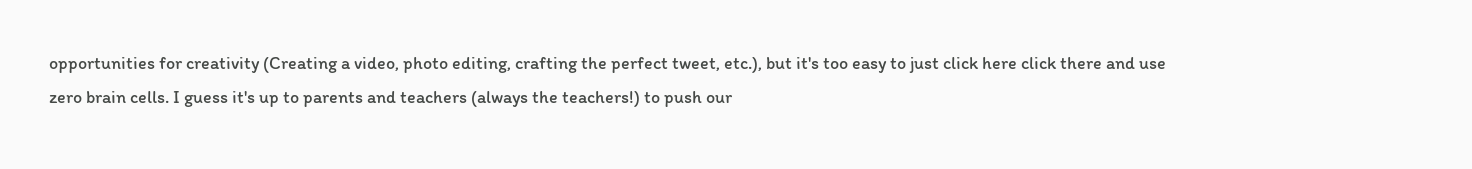opportunities for creativity (Creating a video, photo editing, crafting the perfect tweet, etc.), but it's too easy to just click here click there and use zero brain cells. I guess it's up to parents and teachers (always the teachers!) to push our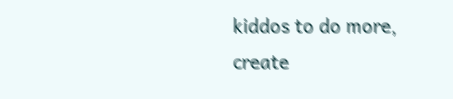kiddos to do more, create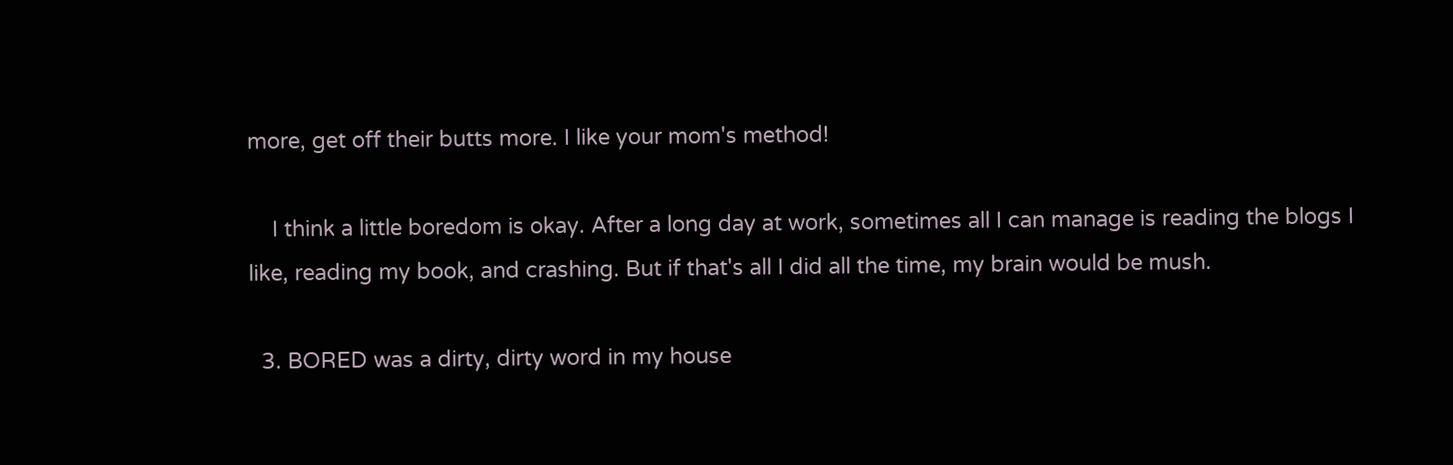more, get off their butts more. I like your mom's method!

    I think a little boredom is okay. After a long day at work, sometimes all I can manage is reading the blogs I like, reading my book, and crashing. But if that's all I did all the time, my brain would be mush.

  3. BORED was a dirty, dirty word in my house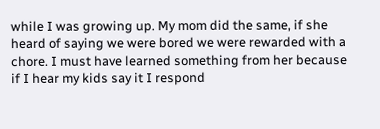while I was growing up. My mom did the same, if she heard of saying we were bored we were rewarded with a chore. I must have learned something from her because if I hear my kids say it I respond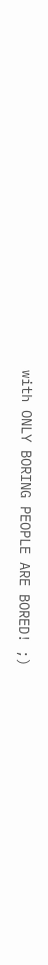with ONLY BORING PEOPLE ARE BORED! ;)